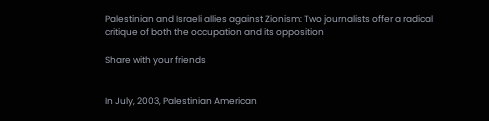Palestinian and Israeli allies against Zionism: Two journalists offer a radical critique of both the occupation and its opposition

Share with your friends


In July, 2003, Palestinian American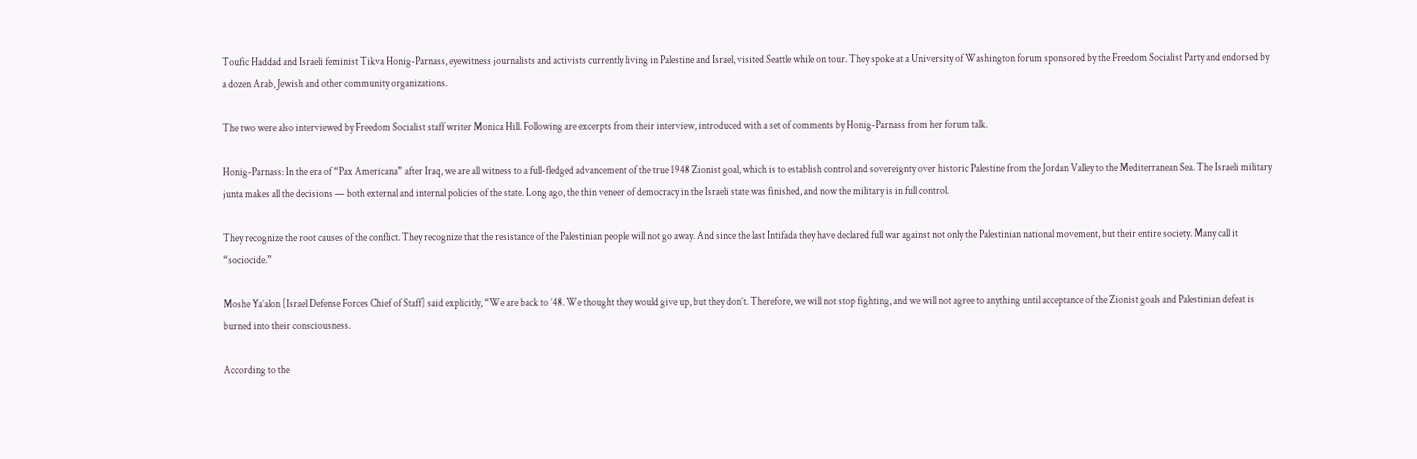Toufic Haddad and Israeli feminist Tikva Honig-Parnass, eyewitness journalists and activists currently living in Palestine and Israel, visited Seattle while on tour. They spoke at a University of Washington forum sponsored by the Freedom Socialist Party and endorsed by a dozen Arab, Jewish and other community organizations.

The two were also interviewed by Freedom Socialist staff writer Monica Hill. Following are excerpts from their interview, introduced with a set of comments by Honig-Parnass from her forum talk.

Honig-Parnass: In the era of “Pax Americana” after Iraq, we are all witness to a full-fledged advancement of the true 1948 Zionist goal, which is to establish control and sovereignty over historic Palestine from the Jordan Valley to the Mediterranean Sea. The Israeli military junta makes all the decisions — both external and internal policies of the state. Long ago, the thin veneer of democracy in the Israeli state was finished, and now the military is in full control.

They recognize the root causes of the conflict. They recognize that the resistance of the Palestinian people will not go away. And since the last Intifada they have declared full war against not only the Palestinian national movement, but their entire society. Many call it “sociocide.”

Moshe Ya’alon [Israel Defense Forces Chief of Staff] said explicitly, “We are back to ’48. We thought they would give up, but they don’t. Therefore, we will not stop fighting, and we will not agree to anything until acceptance of the Zionist goals and Palestinian defeat is burned into their consciousness.

According to the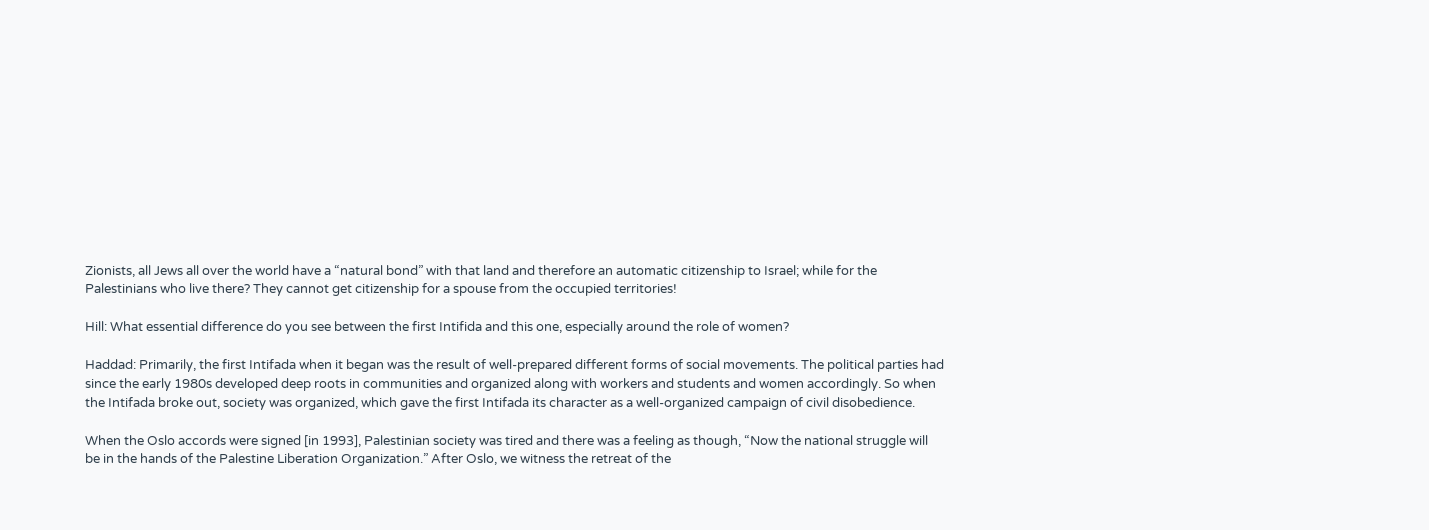Zionists, all Jews all over the world have a “natural bond” with that land and therefore an automatic citizenship to Israel; while for the Palestinians who live there? They cannot get citizenship for a spouse from the occupied territories!

Hill: What essential difference do you see between the first Intifida and this one, especially around the role of women?

Haddad: Primarily, the first Intifada when it began was the result of well-prepared different forms of social movements. The political parties had since the early 1980s developed deep roots in communities and organized along with workers and students and women accordingly. So when the Intifada broke out, society was organized, which gave the first Intifada its character as a well-organized campaign of civil disobedience.

When the Oslo accords were signed [in 1993], Palestinian society was tired and there was a feeling as though, “Now the national struggle will be in the hands of the Palestine Liberation Organization.” After Oslo, we witness the retreat of the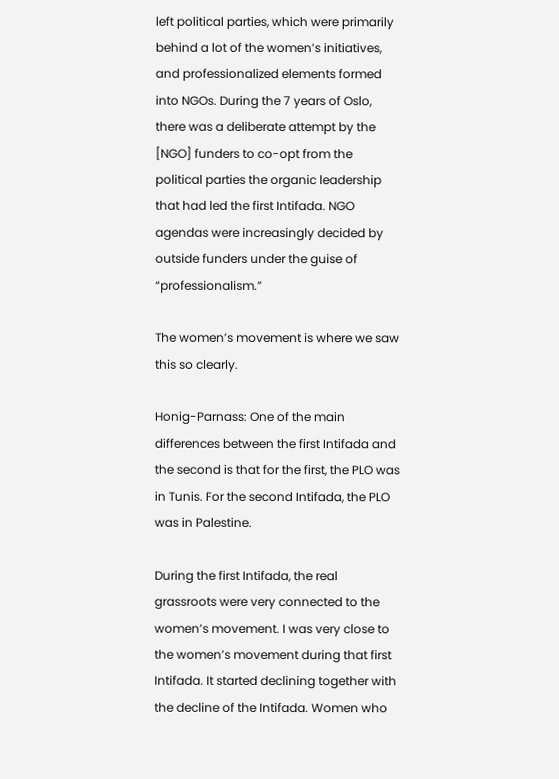left political parties, which were primarily behind a lot of the women’s initiatives, and professionalized elements formed into NGOs. During the 7 years of Oslo, there was a deliberate attempt by the [NGO] funders to co-opt from the political parties the organic leadership that had led the first Intifada. NGO agendas were increasingly decided by outside funders under the guise of “professionalism.”

The women’s movement is where we saw this so clearly.

Honig-Parnass: One of the main differences between the first Intifada and the second is that for the first, the PLO was in Tunis. For the second Intifada, the PLO was in Palestine.

During the first Intifada, the real grassroots were very connected to the women’s movement. I was very close to the women’s movement during that first Intifada. It started declining together with the decline of the Intifada. Women who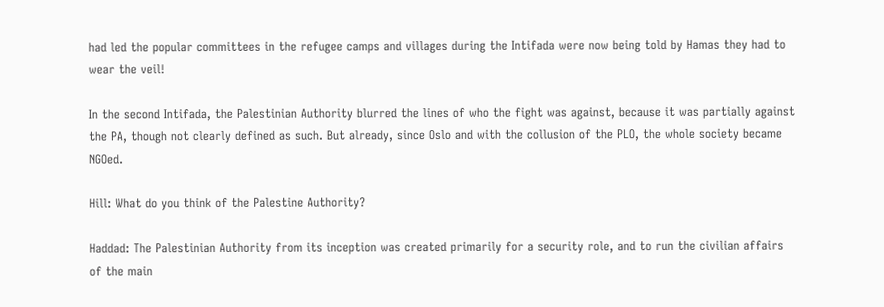had led the popular committees in the refugee camps and villages during the Intifada were now being told by Hamas they had to wear the veil!

In the second Intifada, the Palestinian Authority blurred the lines of who the fight was against, because it was partially against the PA, though not clearly defined as such. But already, since Oslo and with the collusion of the PLO, the whole society became NGOed.

Hill: What do you think of the Palestine Authority?

Haddad: The Palestinian Authority from its inception was created primarily for a security role, and to run the civilian affairs of the main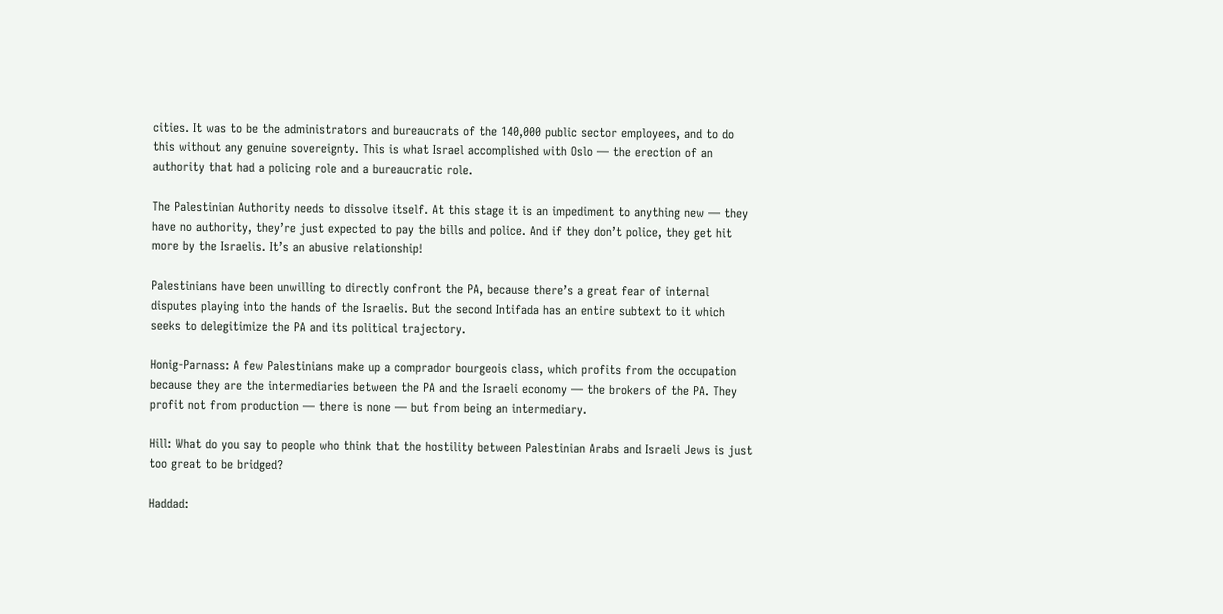cities. It was to be the administrators and bureaucrats of the 140,000 public sector employees, and to do this without any genuine sovereignty. This is what Israel accomplished with Oslo — the erection of an authority that had a policing role and a bureaucratic role.

The Palestinian Authority needs to dissolve itself. At this stage it is an impediment to anything new — they have no authority, they’re just expected to pay the bills and police. And if they don’t police, they get hit more by the Israelis. It’s an abusive relationship!

Palestinians have been unwilling to directly confront the PA, because there’s a great fear of internal disputes playing into the hands of the Israelis. But the second Intifada has an entire subtext to it which seeks to delegitimize the PA and its political trajectory.

Honig-Parnass: A few Palestinians make up a comprador bourgeois class, which profits from the occupation because they are the intermediaries between the PA and the Israeli economy — the brokers of the PA. They profit not from production — there is none — but from being an intermediary.

Hill: What do you say to people who think that the hostility between Palestinian Arabs and Israeli Jews is just too great to be bridged?

Haddad: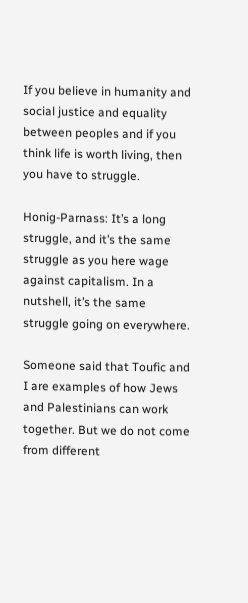If you believe in humanity and social justice and equality between peoples and if you think life is worth living, then you have to struggle.

Honig-Parnass: It’s a long struggle, and it’s the same struggle as you here wage against capitalism. In a nutshell, it’s the same struggle going on everywhere.

Someone said that Toufic and I are examples of how Jews and Palestinians can work together. But we do not come from different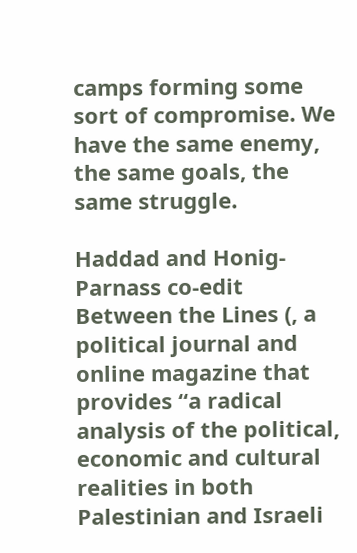camps forming some sort of compromise. We have the same enemy, the same goals, the same struggle.

Haddad and Honig-Parnass co-edit Between the Lines (, a political journal and online magazine that provides “a radical analysis of the political, economic and cultural realities in both Palestinian and Israeli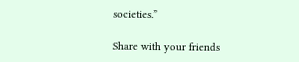societies.”

Share with your friends